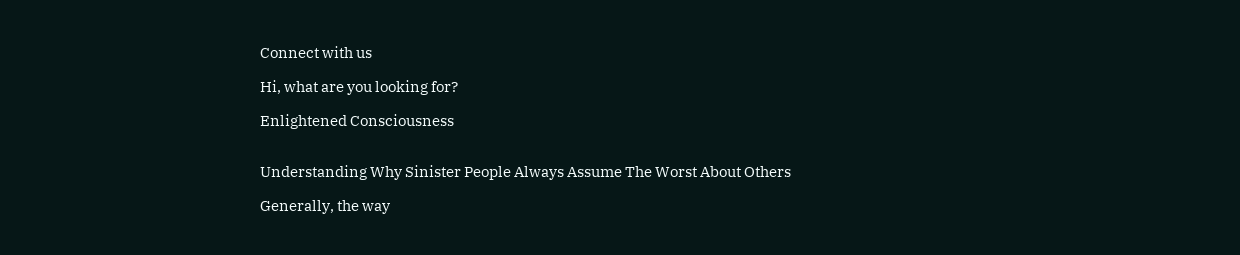Connect with us

Hi, what are you looking for?

Enlightened Consciousness


Understanding Why Sinister People Always Assume The Worst About Others

Generally, the way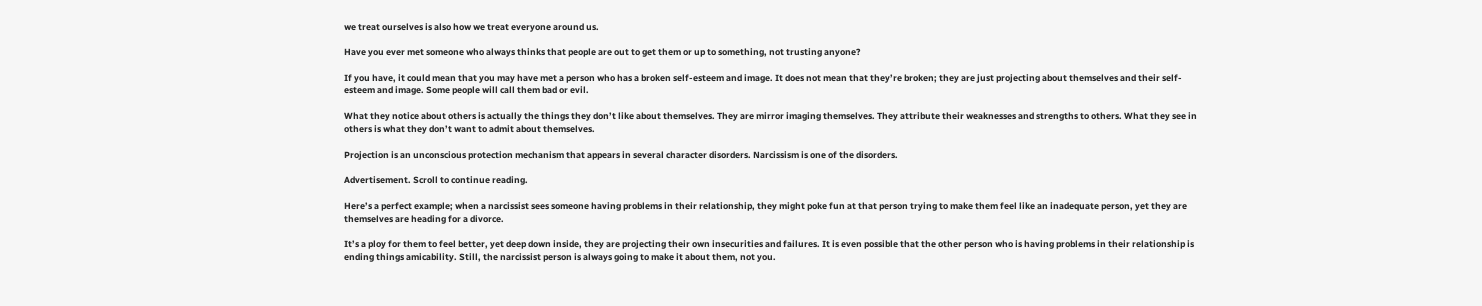we treat ourselves is also how we treat everyone around us.

Have you ever met someone who always thinks that people are out to get them or up to something, not trusting anyone?

If you have, it could mean that you may have met a person who has a broken self-esteem and image. It does not mean that they’re broken; they are just projecting about themselves and their self-esteem and image. Some people will call them bad or evil.

What they notice about others is actually the things they don’t like about themselves. They are mirror imaging themselves. They attribute their weaknesses and strengths to others. What they see in others is what they don’t want to admit about themselves.

Projection is an unconscious protection mechanism that appears in several character disorders. Narcissism is one of the disorders.

Advertisement. Scroll to continue reading.

Here’s a perfect example; when a narcissist sees someone having problems in their relationship, they might poke fun at that person trying to make them feel like an inadequate person, yet they are themselves are heading for a divorce.

It’s a ploy for them to feel better, yet deep down inside, they are projecting their own insecurities and failures. It is even possible that the other person who is having problems in their relationship is ending things amicability. Still, the narcissist person is always going to make it about them, not you.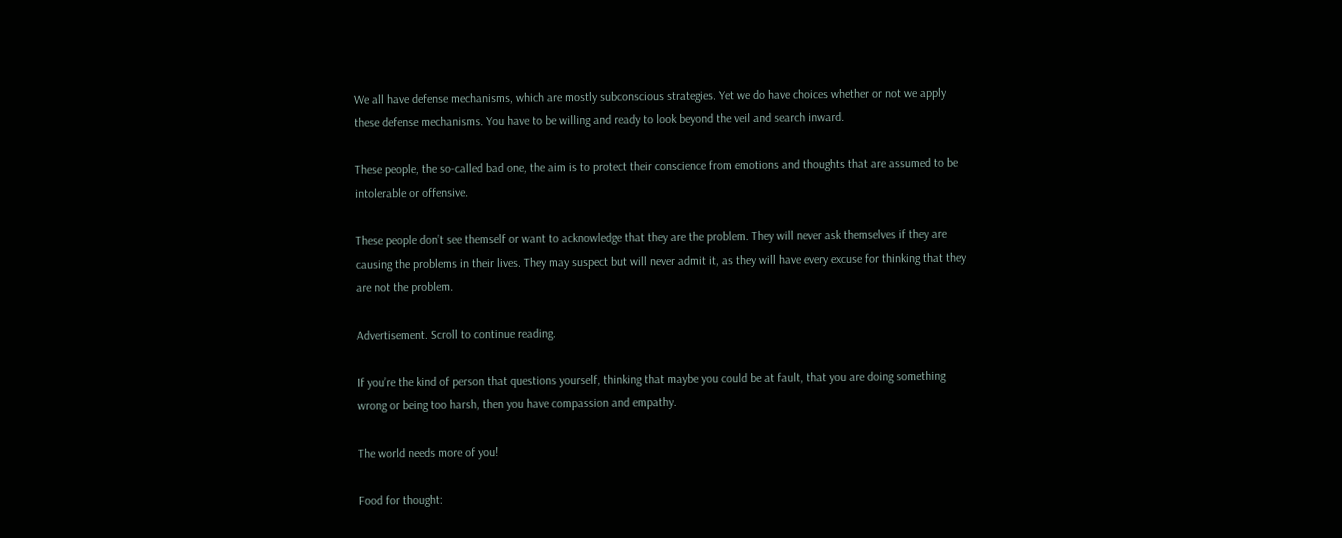We all have defense mechanisms, which are mostly subconscious strategies. Yet we do have choices whether or not we apply these defense mechanisms. You have to be willing and ready to look beyond the veil and search inward.

These people, the so-called bad one, the aim is to protect their conscience from emotions and thoughts that are assumed to be intolerable or offensive.

These people don’t see themself or want to acknowledge that they are the problem. They will never ask themselves if they are causing the problems in their lives. They may suspect but will never admit it, as they will have every excuse for thinking that they are not the problem.

Advertisement. Scroll to continue reading.

If you’re the kind of person that questions yourself, thinking that maybe you could be at fault, that you are doing something wrong or being too harsh, then you have compassion and empathy.

The world needs more of you!

Food for thought: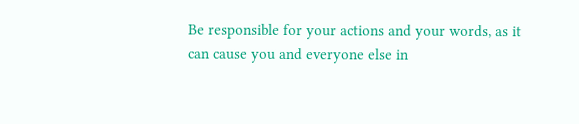Be responsible for your actions and your words, as it can cause you and everyone else in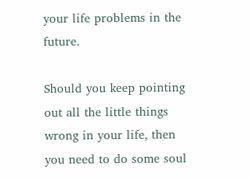your life problems in the future.

Should you keep pointing out all the little things wrong in your life, then you need to do some soul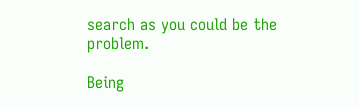search as you could be the problem.

Being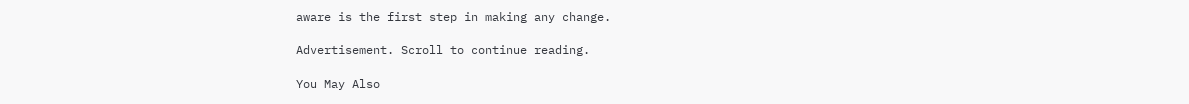aware is the first step in making any change.

Advertisement. Scroll to continue reading.

You May Also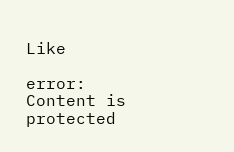Like

error: Content is protected